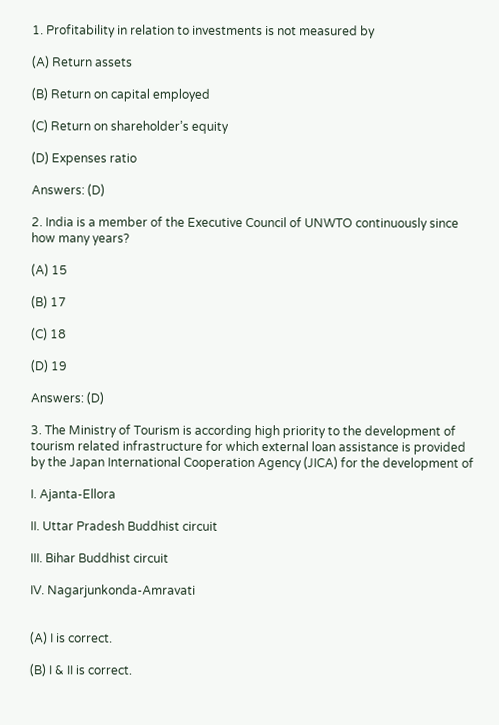1. Profitability in relation to investments is not measured by

(A) Return assets

(B) Return on capital employed

(C) Return on shareholder’s equity

(D) Expenses ratio

Answers: (D)

2. India is a member of the Executive Council of UNWTO continuously since how many years?

(A) 15

(B) 17

(C) 18

(D) 19

Answers: (D)

3. The Ministry of Tourism is according high priority to the development of tourism related infrastructure for which external loan assistance is provided by the Japan International Cooperation Agency (JICA) for the development of

I. Ajanta-Ellora

II. Uttar Pradesh Buddhist circuit

III. Bihar Buddhist circuit

IV. Nagarjunkonda-Amravati


(A) I is correct.

(B) I & II is correct.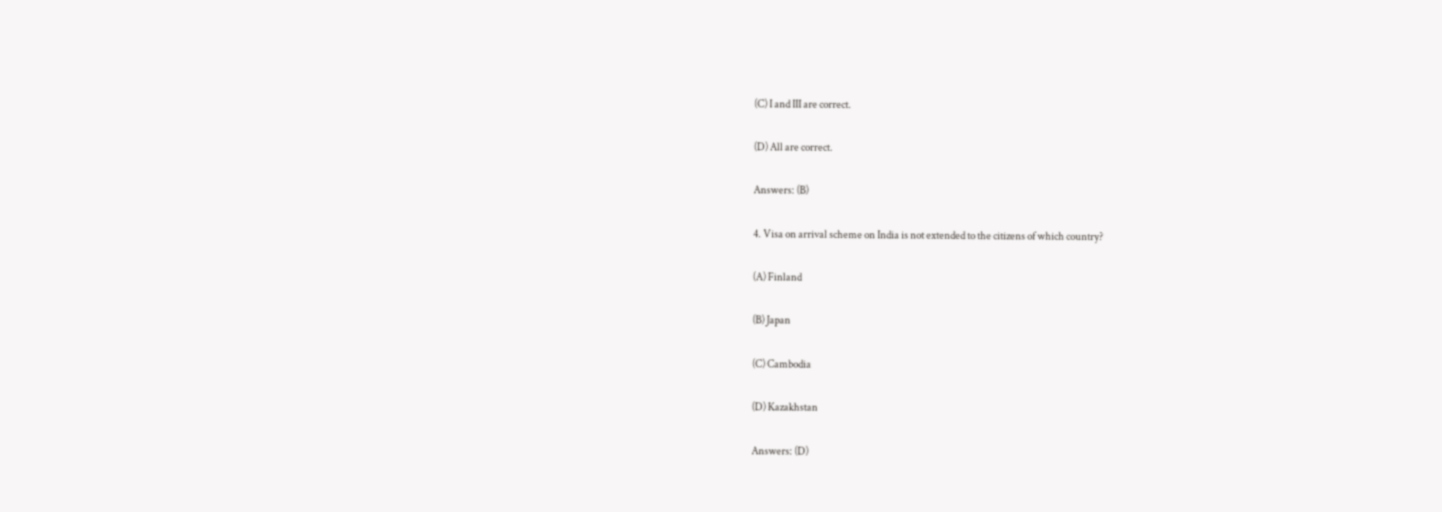(C) I and III are correct.

(D) All are correct.

Answers: (B)

4. Visa on arrival scheme on India is not extended to the citizens of which country?

(A) Finland

(B) Japan

(C) Cambodia

(D) Kazakhstan

Answers: (D)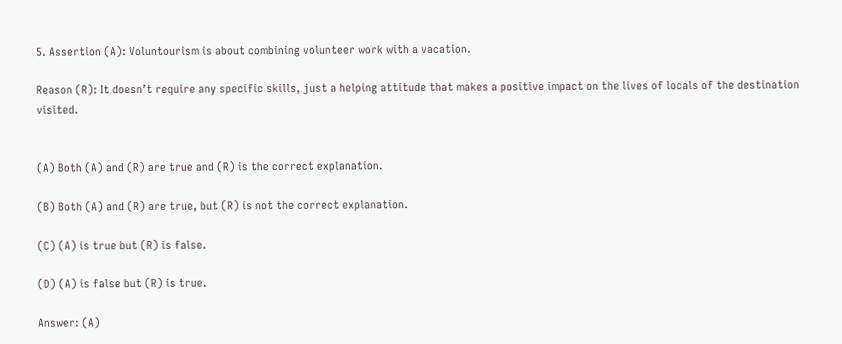5. Assertion (A): Voluntourism is about combining volunteer work with a vacation.

Reason (R): It doesn’t require any specific skills, just a helping attitude that makes a positive impact on the lives of locals of the destination visited.


(A) Both (A) and (R) are true and (R) is the correct explanation.

(B) Both (A) and (R) are true, but (R) is not the correct explanation.

(C) (A) is true but (R) is false.

(D) (A) is false but (R) is true.

Answer: (A)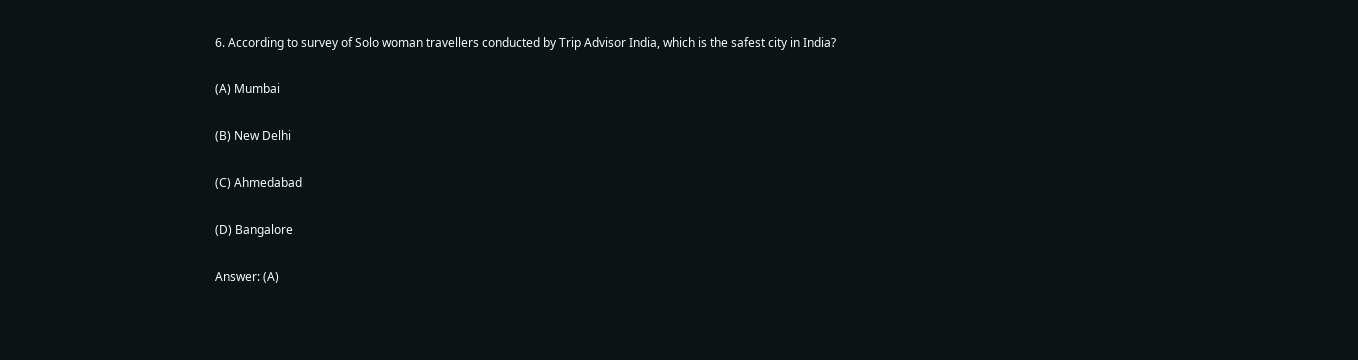6. According to survey of Solo woman travellers conducted by Trip Advisor India, which is the safest city in India?

(A) Mumbai

(B) New Delhi

(C) Ahmedabad

(D) Bangalore

Answer: (A)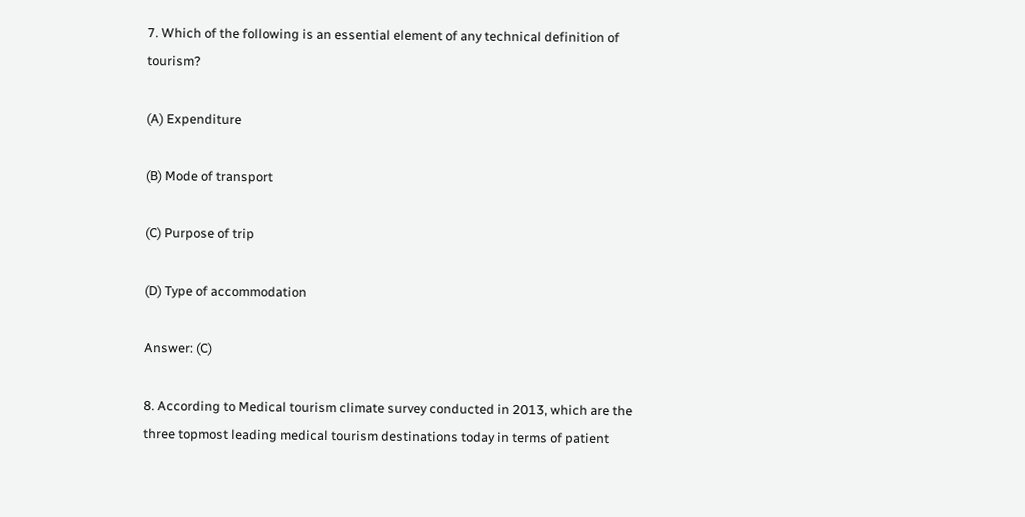7. Which of the following is an essential element of any technical definition of tourism?

(A) Expenditure

(B) Mode of transport

(C) Purpose of trip

(D) Type of accommodation

Answer: (C)

8. According to Medical tourism climate survey conducted in 2013, which are the three topmost leading medical tourism destinations today in terms of patient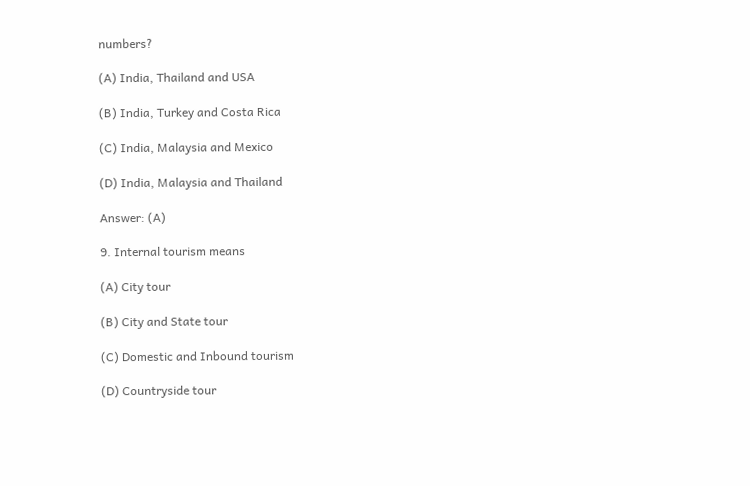numbers?

(A) India, Thailand and USA

(B) India, Turkey and Costa Rica

(C) India, Malaysia and Mexico

(D) India, Malaysia and Thailand

Answer: (A)

9. Internal tourism means

(A) City tour

(B) City and State tour

(C) Domestic and Inbound tourism

(D) Countryside tour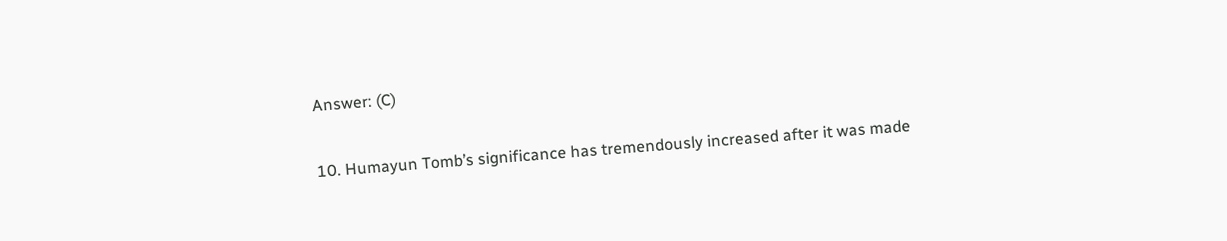Answer: (C)

10. Humayun Tomb’s significance has tremendously increased after it was made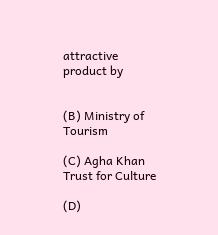attractive product by


(B) Ministry of Tourism

(C) Agha Khan Trust for Culture

(D)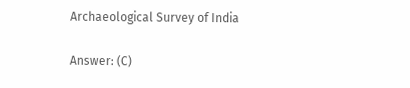Archaeological Survey of India

Answer: (C)